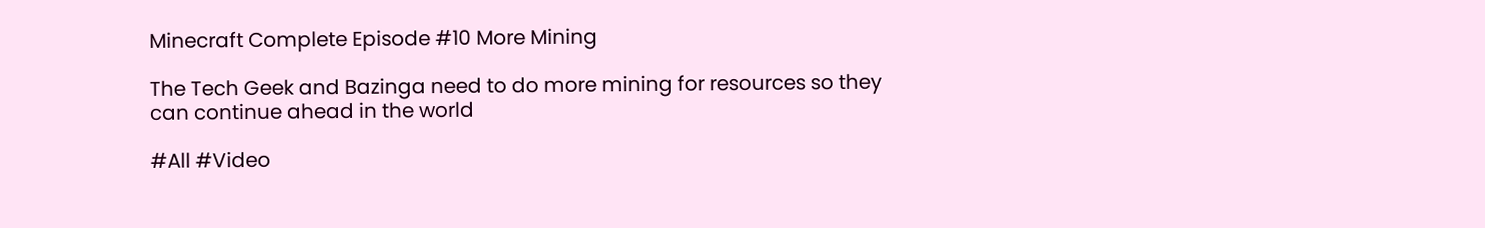Minecraft Complete Episode #10 More Mining

The Tech Geek and Bazinga need to do more mining for resources so they can continue ahead in the world

#All #Video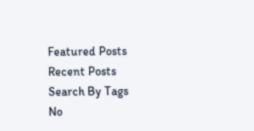Featured Posts
Recent Posts
Search By Tags
No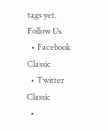tags yet.
Follow Us
  • Facebook Classic
  • Twitter Classic
  •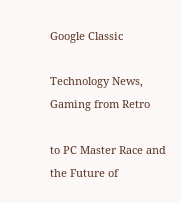Google Classic

Technology News, Gaming from Retro

to PC Master Race and the Future of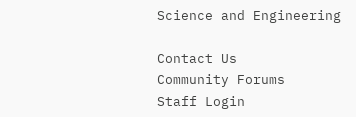Science and Engineering

Contact Us
Community Forums
Staff Login